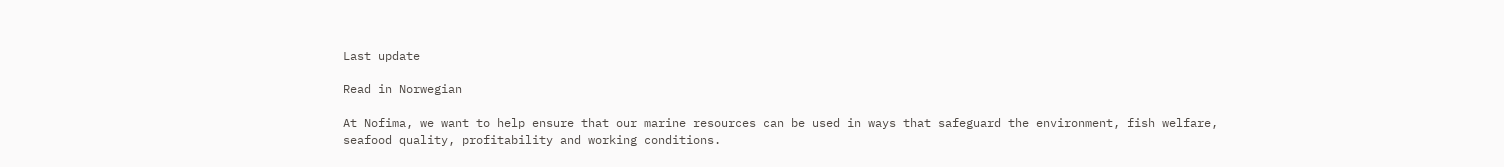Last update

Read in Norwegian

At Nofima, we want to help ensure that our marine resources can be used in ways that safeguard the environment, fish welfare, seafood quality, profitability and working conditions.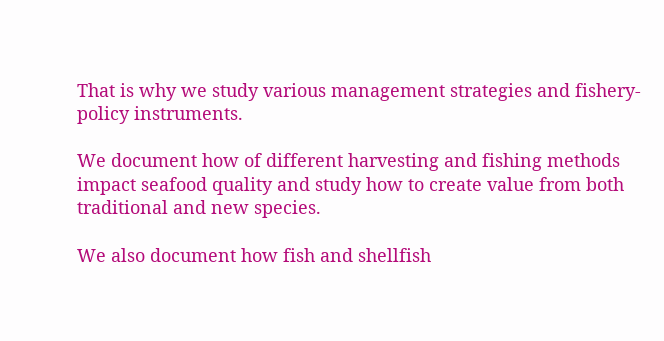That is why we study various management strategies and fishery-policy instruments.

We document how of different harvesting and fishing methods impact seafood quality and study how to create value from both traditional and new species.

We also document how fish and shellfish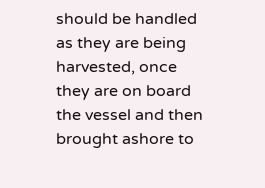should be handled as they are being harvested, once they are on board the vessel and then brought ashore to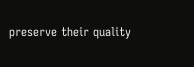preserve their quality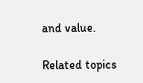and value.

Related topics